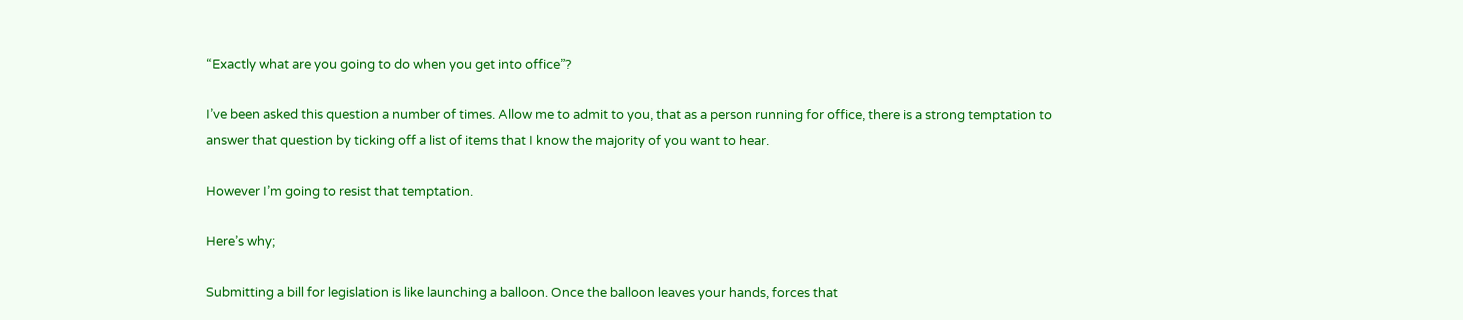“Exactly what are you going to do when you get into office”?

I’ve been asked this question a number of times. Allow me to admit to you, that as a person running for office, there is a strong temptation to answer that question by ticking off a list of items that I know the majority of you want to hear.

However I’m going to resist that temptation.

Here’s why;

Submitting a bill for legislation is like launching a balloon. Once the balloon leaves your hands, forces that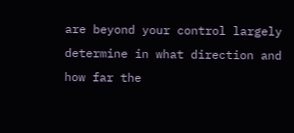are beyond your control largely determine in what direction and how far the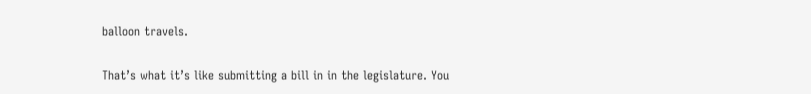balloon travels.

That’s what it’s like submitting a bill in in the legislature. You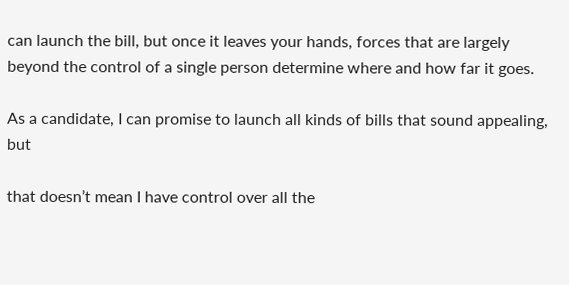can launch the bill, but once it leaves your hands, forces that are largely beyond the control of a single person determine where and how far it goes.

As a candidate, I can promise to launch all kinds of bills that sound appealing, but

that doesn’t mean I have control over all the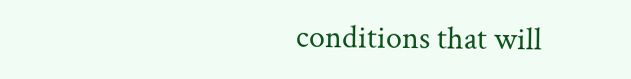conditions that will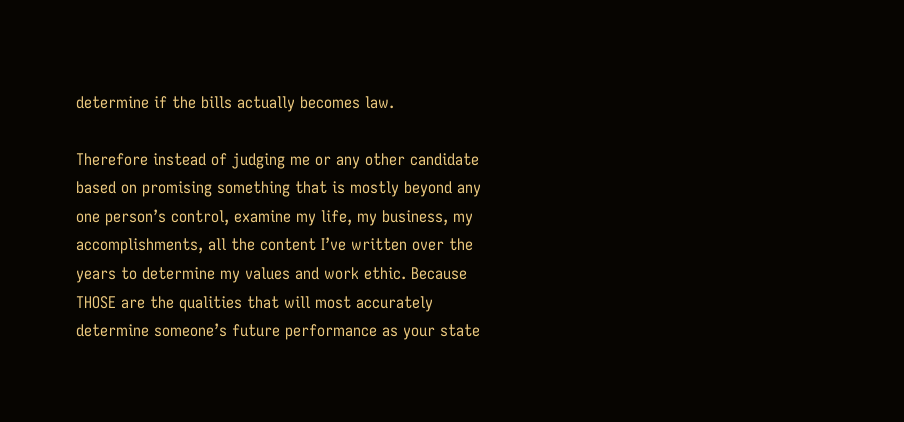determine if the bills actually becomes law.

Therefore instead of judging me or any other candidate based on promising something that is mostly beyond any one person’s control, examine my life, my business, my accomplishments, all the content I’ve written over the years to determine my values and work ethic. Because THOSE are the qualities that will most accurately determine someone’s future performance as your state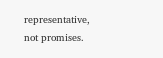representative, not promises.